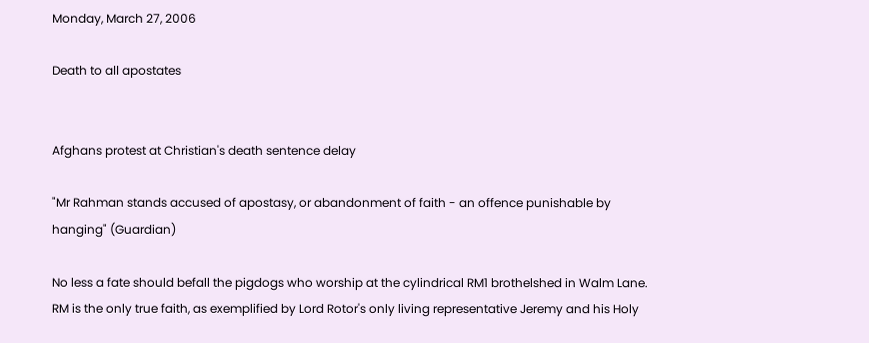Monday, March 27, 2006

Death to all apostates


Afghans protest at Christian's death sentence delay

"Mr Rahman stands accused of apostasy, or abandonment of faith - an offence punishable by hanging" (Guardian)

No less a fate should befall the pigdogs who worship at the cylindrical RM1 brothelshed in Walm Lane. RM is the only true faith, as exemplified by Lord Rotor's only living representative Jeremy and his Holy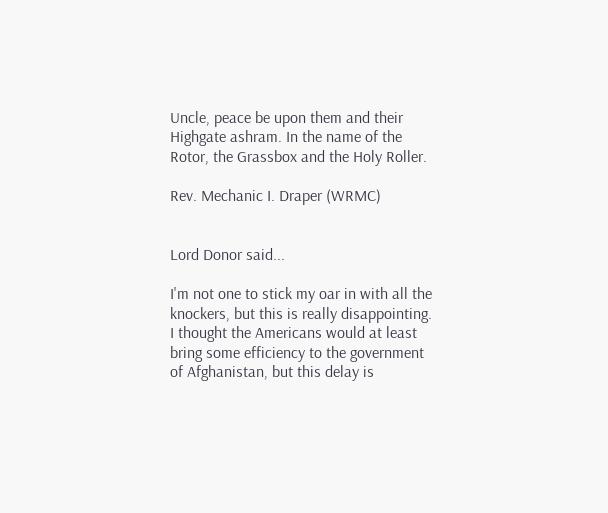Uncle, peace be upon them and their Highgate ashram. In the name of the Rotor, the Grassbox and the Holy Roller.

Rev. Mechanic I. Draper (WRMC)


Lord Donor said...

I'm not one to stick my oar in with all the knockers, but this is really disappointing. I thought the Americans would at least bring some efficiency to the government of Afghanistan, but this delay is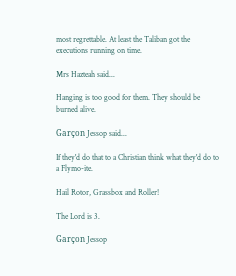most regrettable. At least the Taliban got the executions running on time.

Mrs Hazteah said...

Hanging is too good for them. They should be burned alive.

Garçon Jessop said...

If they'd do that to a Christian think what they'd do to a Flymo-ite.

Hail Rotor, Grassbox and Roller!

The Lord is 3.

Garçon Jessop